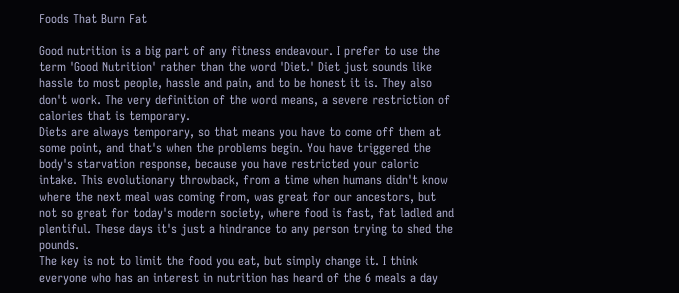Foods That Burn Fat

Good nutrition is a big part of any fitness endeavour. I prefer to use the term 'Good Nutrition' rather than the word 'Diet.' Diet just sounds like hassle to most people, hassle and pain, and to be honest it is. They also don't work. The very definition of the word means, a severe restriction of calories that is temporary.
Diets are always temporary, so that means you have to come off them at some point, and that's when the problems begin. You have triggered the body's starvation response, because you have restricted your caloric intake. This evolutionary throwback, from a time when humans didn't know where the next meal was coming from, was great for our ancestors, but not so great for today's modern society, where food is fast, fat ladled and plentiful. These days it's just a hindrance to any person trying to shed the pounds.
The key is not to limit the food you eat, but simply change it. I think everyone who has an interest in nutrition has heard of the 6 meals a day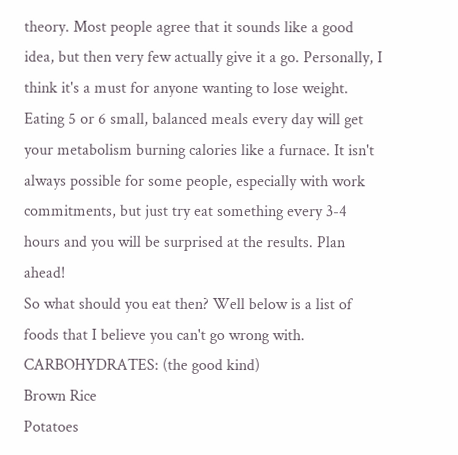theory. Most people agree that it sounds like a good idea, but then very few actually give it a go. Personally, I think it's a must for anyone wanting to lose weight.
Eating 5 or 6 small, balanced meals every day will get your metabolism burning calories like a furnace. It isn't always possible for some people, especially with work commitments, but just try eat something every 3-4 hours and you will be surprised at the results. Plan ahead!
So what should you eat then? Well below is a list of foods that I believe you can't go wrong with.
CARBOHYDRATES: (the good kind)
Brown Rice
Potatoes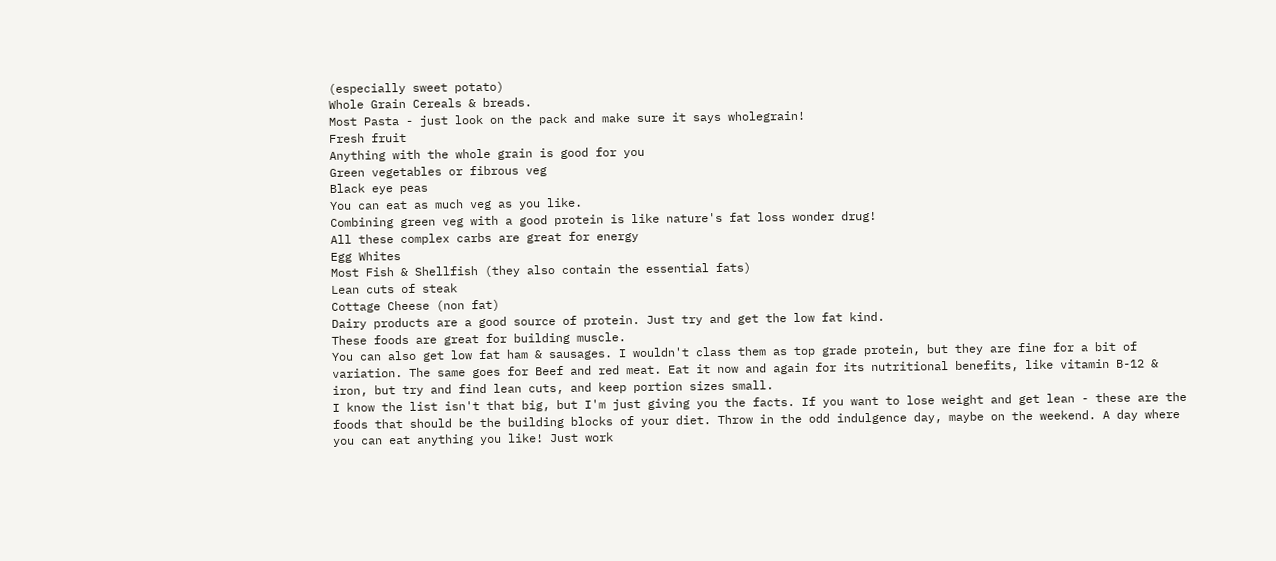(especially sweet potato)
Whole Grain Cereals & breads.
Most Pasta - just look on the pack and make sure it says wholegrain!
Fresh fruit
Anything with the whole grain is good for you
Green vegetables or fibrous veg
Black eye peas
You can eat as much veg as you like.
Combining green veg with a good protein is like nature's fat loss wonder drug!
All these complex carbs are great for energy
Egg Whites
Most Fish & Shellfish (they also contain the essential fats)
Lean cuts of steak
Cottage Cheese (non fat)
Dairy products are a good source of protein. Just try and get the low fat kind.
These foods are great for building muscle.
You can also get low fat ham & sausages. I wouldn't class them as top grade protein, but they are fine for a bit of variation. The same goes for Beef and red meat. Eat it now and again for its nutritional benefits, like vitamin B-12 & iron, but try and find lean cuts, and keep portion sizes small.
I know the list isn't that big, but I'm just giving you the facts. If you want to lose weight and get lean - these are the foods that should be the building blocks of your diet. Throw in the odd indulgence day, maybe on the weekend. A day where you can eat anything you like! Just work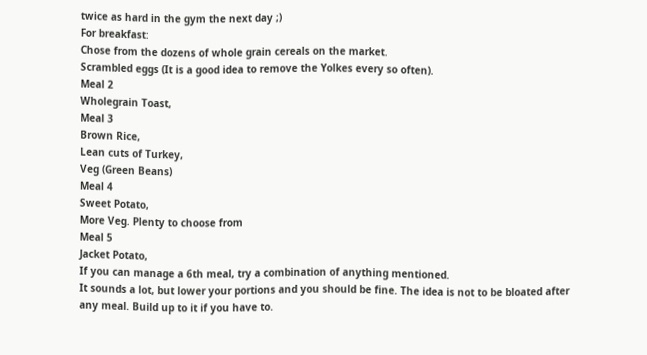twice as hard in the gym the next day ;)
For breakfast:
Chose from the dozens of whole grain cereals on the market.
Scrambled eggs (It is a good idea to remove the Yolkes every so often).
Meal 2
Wholegrain Toast,
Meal 3
Brown Rice,
Lean cuts of Turkey,
Veg (Green Beans)
Meal 4
Sweet Potato,
More Veg. Plenty to choose from
Meal 5
Jacket Potato,
If you can manage a 6th meal, try a combination of anything mentioned.
It sounds a lot, but lower your portions and you should be fine. The idea is not to be bloated after any meal. Build up to it if you have to.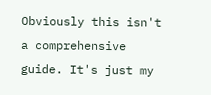Obviously this isn't a comprehensive guide. It's just my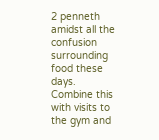2 penneth amidst all the confusion surrounding food these days. Combine this with visits to the gym and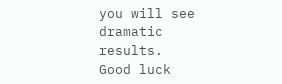you will see dramatic results.
Good luck